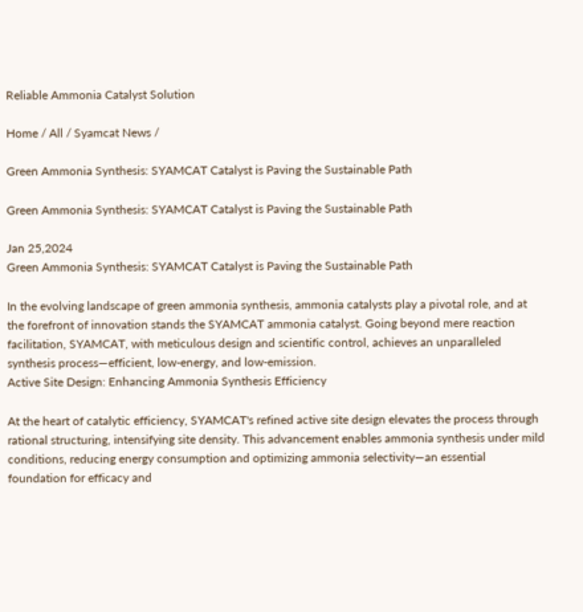Reliable Ammonia Catalyst Solution

Home / All / Syamcat News /

Green Ammonia Synthesis: SYAMCAT Catalyst is Paving the Sustainable Path

Green Ammonia Synthesis: SYAMCAT Catalyst is Paving the Sustainable Path

Jan 25,2024
Green Ammonia Synthesis: SYAMCAT Catalyst is Paving the Sustainable Path

In the evolving landscape of green ammonia synthesis, ammonia catalysts play a pivotal role, and at the forefront of innovation stands the SYAMCAT ammonia catalyst. Going beyond mere reaction facilitation, SYAMCAT, with meticulous design and scientific control, achieves an unparalleled synthesis process—efficient, low-energy, and low-emission.
Active Site Design: Enhancing Ammonia Synthesis Efficiency

At the heart of catalytic efficiency, SYAMCAT's refined active site design elevates the process through rational structuring, intensifying site density. This advancement enables ammonia synthesis under mild conditions, reducing energy consumption and optimizing ammonia selectivity—an essential foundation for efficacy and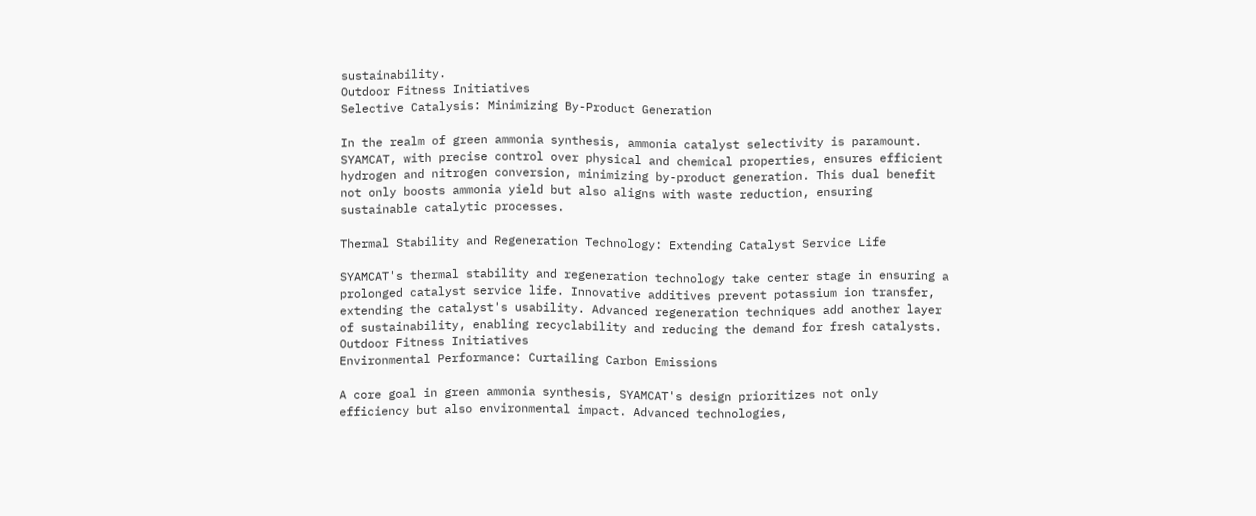sustainability.
Outdoor Fitness Initiatives
Selective Catalysis: Minimizing By-Product Generation

In the realm of green ammonia synthesis, ammonia catalyst selectivity is paramount. SYAMCAT, with precise control over physical and chemical properties, ensures efficient hydrogen and nitrogen conversion, minimizing by-product generation. This dual benefit not only boosts ammonia yield but also aligns with waste reduction, ensuring sustainable catalytic processes.

Thermal Stability and Regeneration Technology: Extending Catalyst Service Life

SYAMCAT's thermal stability and regeneration technology take center stage in ensuring a prolonged catalyst service life. Innovative additives prevent potassium ion transfer, extending the catalyst's usability. Advanced regeneration techniques add another layer of sustainability, enabling recyclability and reducing the demand for fresh catalysts.
Outdoor Fitness Initiatives
Environmental Performance: Curtailing Carbon Emissions

A core goal in green ammonia synthesis, SYAMCAT's design prioritizes not only efficiency but also environmental impact. Advanced technologies,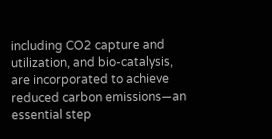including CO2 capture and utilization, and bio-catalysis, are incorporated to achieve reduced carbon emissions—an essential step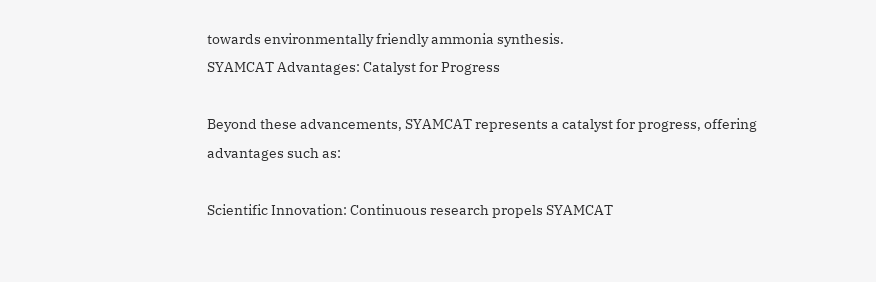towards environmentally friendly ammonia synthesis.
SYAMCAT Advantages: Catalyst for Progress

Beyond these advancements, SYAMCAT represents a catalyst for progress, offering advantages such as:

Scientific Innovation: Continuous research propels SYAMCAT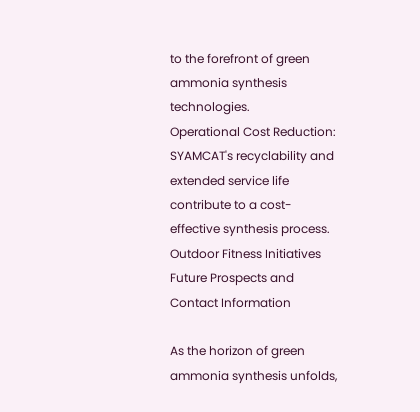to the forefront of green ammonia synthesis technologies.
Operational Cost Reduction: SYAMCAT's recyclability and extended service life contribute to a cost-effective synthesis process.
Outdoor Fitness Initiatives
Future Prospects and Contact Information

As the horizon of green ammonia synthesis unfolds,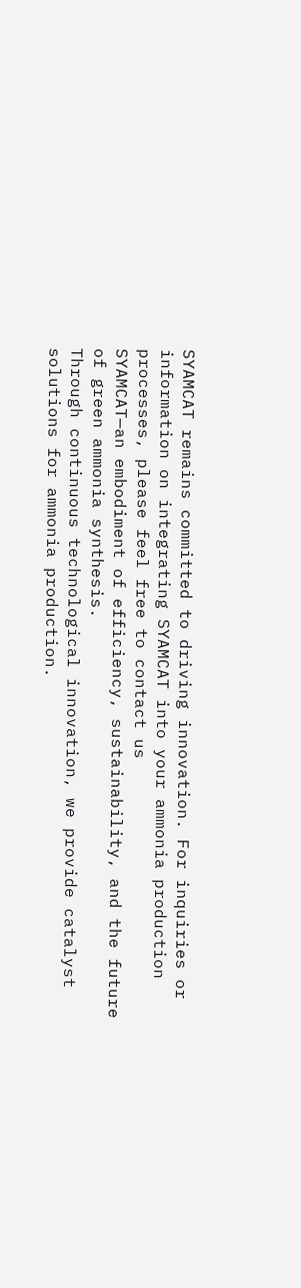SYAMCAT remains committed to driving innovation. For inquiries or information on integrating SYAMCAT into your ammonia production processes, please feel free to contact us
SYAMCAT—an embodiment of efficiency, sustainability, and the future of green ammonia synthesis.
Through continuous technological innovation, we provide catalyst solutions for ammonia production.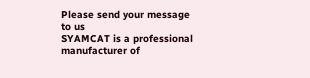Please send your message to us
SYAMCAT is a professional manufacturer of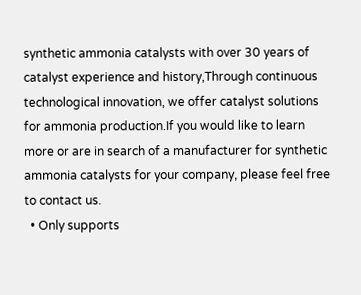synthetic ammonia catalysts with over 30 years of catalyst experience and history,Through continuous technological innovation, we offer catalyst solutions for ammonia production.If you would like to learn more or are in search of a manufacturer for synthetic ammonia catalysts for your company, please feel free to contact us.
  • Only supports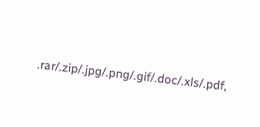.rar/.zip/.jpg/.png/.gif/.doc/.xls/.pdf,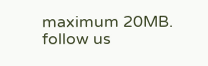maximum 20MB.
follow us